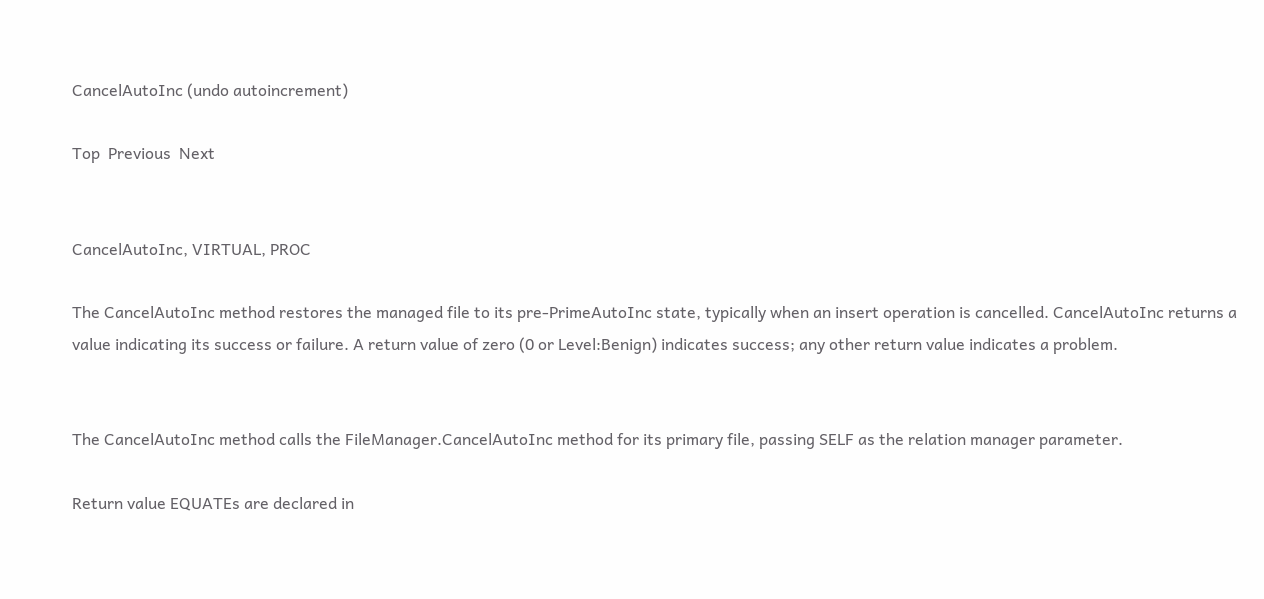CancelAutoInc (undo autoincrement)

Top  Previous  Next


CancelAutoInc, VIRTUAL, PROC

The CancelAutoInc method restores the managed file to its pre-PrimeAutoInc state, typically when an insert operation is cancelled. CancelAutoInc returns a value indicating its success or failure. A return value of zero (0 or Level:Benign) indicates success; any other return value indicates a problem.


The CancelAutoInc method calls the FileManager.CancelAutoInc method for its primary file, passing SELF as the relation manager parameter.

Return value EQUATEs are declared in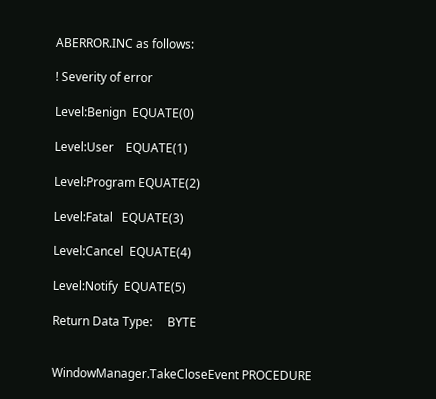ABERROR.INC as follows:

! Severity of error

Level:Benign  EQUATE(0)

Level:User    EQUATE(1)

Level:Program EQUATE(2)

Level:Fatal   EQUATE(3)

Level:Cancel  EQUATE(4)

Level:Notify  EQUATE(5)

Return Data Type:     BYTE


WindowManager.TakeCloseEvent PROCEDURE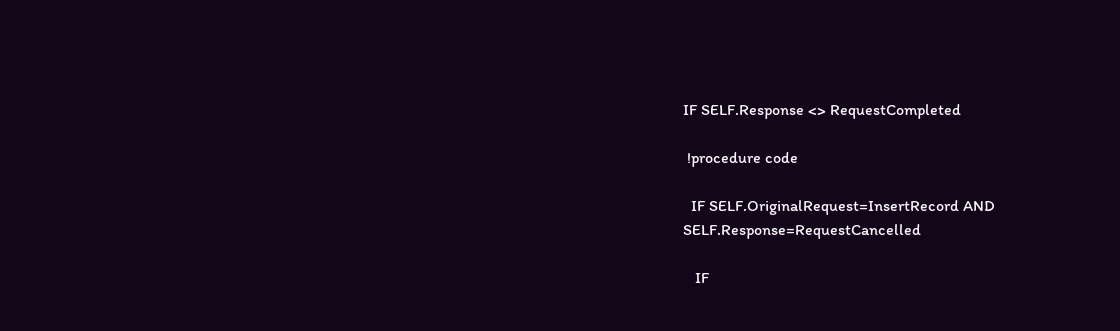IF SELF.Response <> RequestCompleted

 !procedure code

  IF SELF.OriginalRequest=InsertRecord AND SELF.Response=RequestCancelled

   IF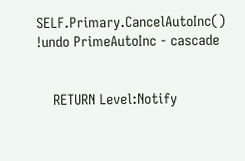SELF.Primary.CancelAutoInc()  !undo PrimeAutoInc - cascade


    RETURN Level:Notify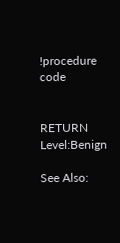!procedure code


RETURN Level:Benign

See Also: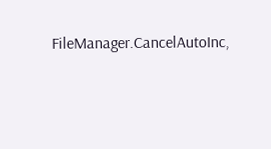FileManager.CancelAutoInc,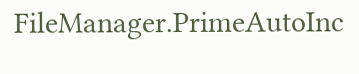FileManager.PrimeAutoInc